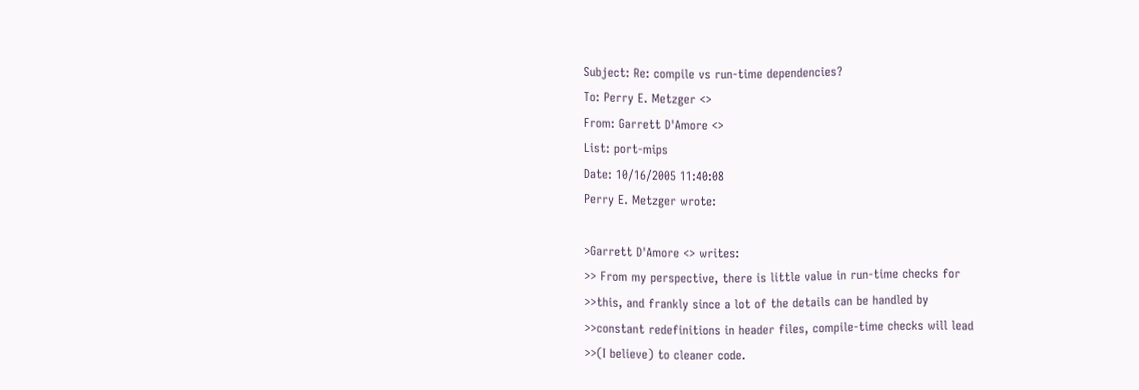Subject: Re: compile vs run-time dependencies?
To: Perry E. Metzger <>
From: Garrett D'Amore <>
List: port-mips
Date: 10/16/2005 11:40:08
Perry E. Metzger wrote:

>Garrett D'Amore <> writes:
>> From my perspective, there is little value in run-time checks for
>>this, and frankly since a lot of the details can be handled by
>>constant redefinitions in header files, compile-time checks will lead
>>(I believe) to cleaner code.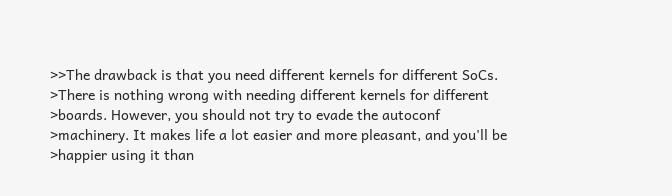>>The drawback is that you need different kernels for different SoCs.
>There is nothing wrong with needing different kernels for different
>boards. However, you should not try to evade the autoconf
>machinery. It makes life a lot easier and more pleasant, and you'll be
>happier using it than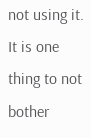not using it. It is one thing to not bother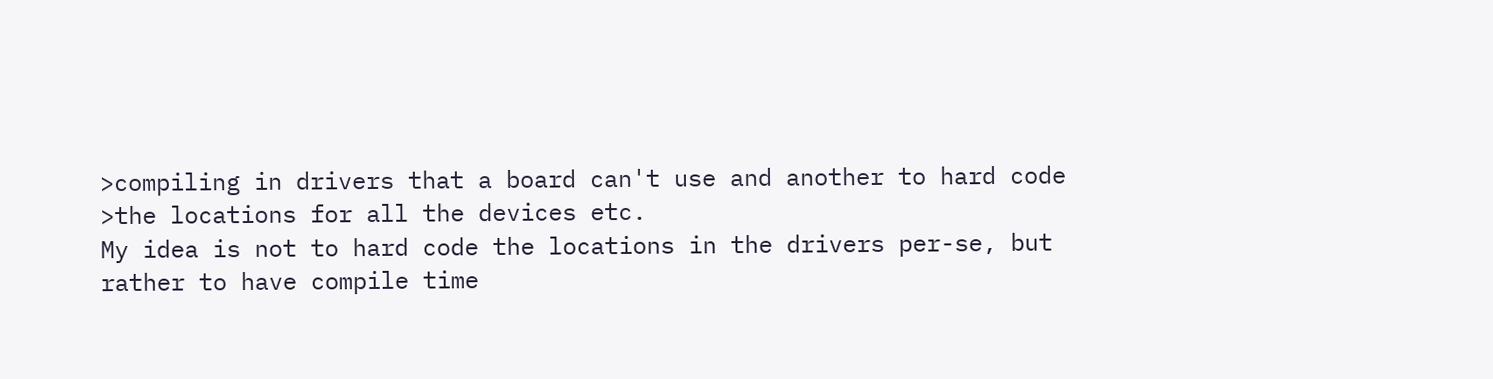>compiling in drivers that a board can't use and another to hard code
>the locations for all the devices etc.
My idea is not to hard code the locations in the drivers per-se, but
rather to have compile time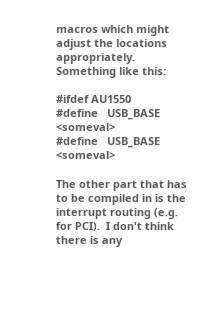macros which might adjust the locations
appropriately.  Something like this:

#ifdef AU1550
#define   USB_BASE   <someval>
#define   USB_BASE   <someval>

The other part that has to be compiled in is the interrupt routing (e.g.
for PCI).  I don't think there is any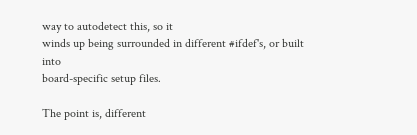way to autodetect this, so it
winds up being surrounded in different #ifdef's, or built into
board-specific setup files.

The point is, different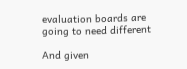evaluation boards are going to need different

And given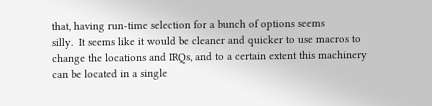that, having run-time selection for a bunch of options seems
silly.  It seems like it would be cleaner and quicker to use macros to
change the locations and IRQs, and to a certain extent this machinery
can be located in a single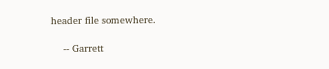header file somewhere.

    -- Garrett